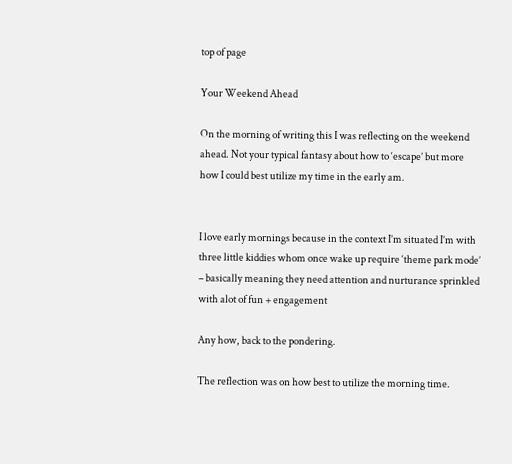top of page

Your Weekend Ahead

On the morning of writing this I was reflecting on the weekend ahead. Not your typical fantasy about how to ‘escape’ but more how I could best utilize my time in the early am.


I love early mornings because in the context I’m situated I’m with three little kiddies whom once wake up require ‘theme park mode’ – basically meaning they need attention and nurturance sprinkled with alot of fun + engagement

Any how, back to the pondering.

The reflection was on how best to utilize the morning time.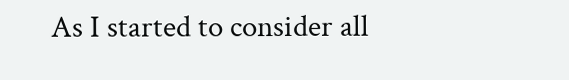As I started to consider all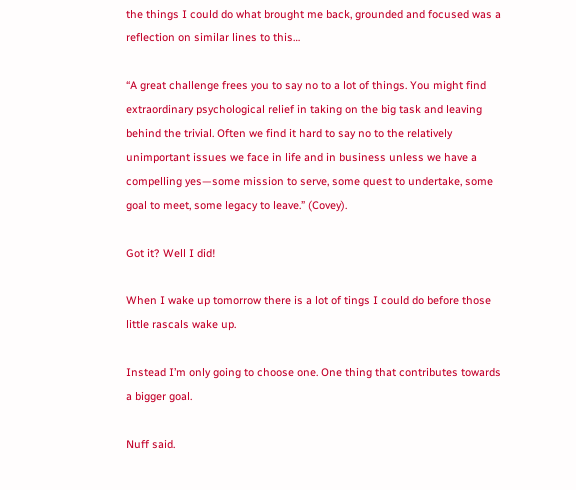the things I could do what brought me back, grounded and focused was a reflection on similar lines to this…

“A great challenge frees you to say no to a lot of things. You might find extraordinary psychological relief in taking on the big task and leaving behind the trivial. Often we find it hard to say no to the relatively unimportant issues we face in life and in business unless we have a compelling yes—some mission to serve, some quest to undertake, some goal to meet, some legacy to leave.” (Covey).

Got it? Well I did!

When I wake up tomorrow there is a lot of tings I could do before those little rascals wake up.

Instead I’m only going to choose one. One thing that contributes towards a bigger goal.

Nuff said.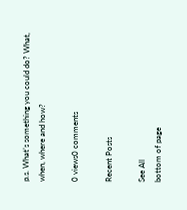p.s. What’s something you could do? What, when, where and how?

0 views0 comments

Recent Posts

See All
bottom of page